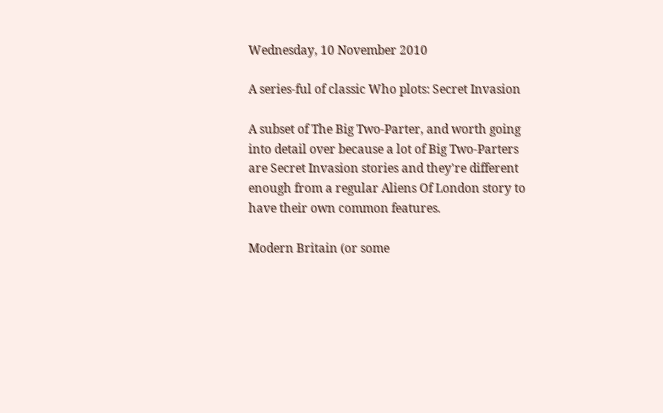Wednesday, 10 November 2010

A series-ful of classic Who plots: Secret Invasion

A subset of The Big Two-Parter, and worth going into detail over because a lot of Big Two-Parters are Secret Invasion stories and they're different enough from a regular Aliens Of London story to have their own common features.

Modern Britain (or some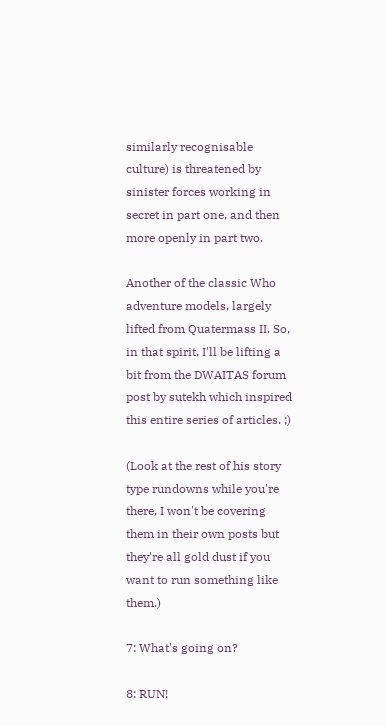similarly recognisable culture) is threatened by sinister forces working in secret in part one, and then more openly in part two.

Another of the classic Who adventure models, largely lifted from Quatermass II. So, in that spirit, I'll be lifting a bit from the DWAITAS forum post by sutekh which inspired this entire series of articles. ;)

(Look at the rest of his story type rundowns while you're there, I won't be covering them in their own posts but they're all gold dust if you want to run something like them.)

7: What's going on?

8: RUN!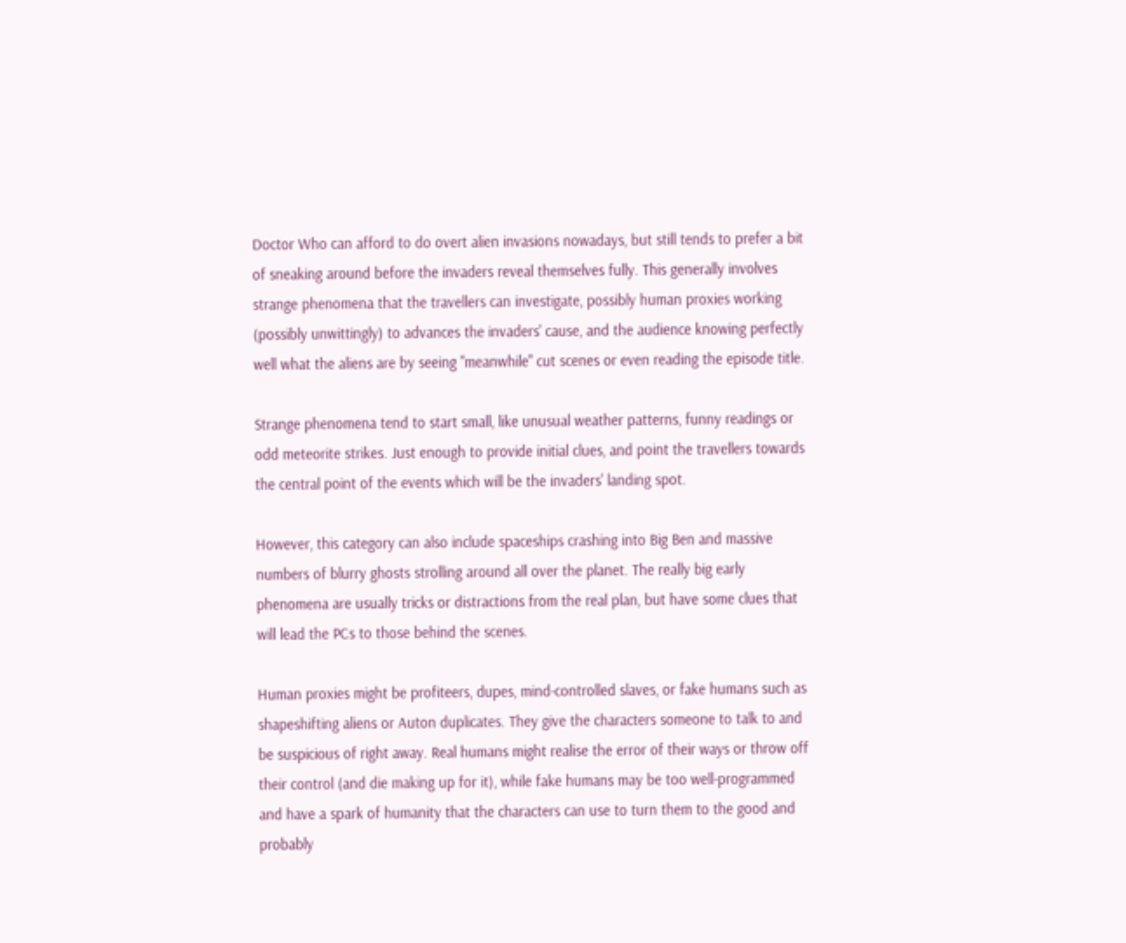Doctor Who can afford to do overt alien invasions nowadays, but still tends to prefer a bit of sneaking around before the invaders reveal themselves fully. This generally involves strange phenomena that the travellers can investigate, possibly human proxies working (possibly unwittingly) to advances the invaders' cause, and the audience knowing perfectly well what the aliens are by seeing "meanwhile" cut scenes or even reading the episode title.

Strange phenomena tend to start small, like unusual weather patterns, funny readings or odd meteorite strikes. Just enough to provide initial clues, and point the travellers towards the central point of the events which will be the invaders' landing spot.

However, this category can also include spaceships crashing into Big Ben and massive numbers of blurry ghosts strolling around all over the planet. The really big early phenomena are usually tricks or distractions from the real plan, but have some clues that will lead the PCs to those behind the scenes.

Human proxies might be profiteers, dupes, mind-controlled slaves, or fake humans such as shapeshifting aliens or Auton duplicates. They give the characters someone to talk to and be suspicious of right away. Real humans might realise the error of their ways or throw off their control (and die making up for it), while fake humans may be too well-programmed and have a spark of humanity that the characters can use to turn them to the good and probably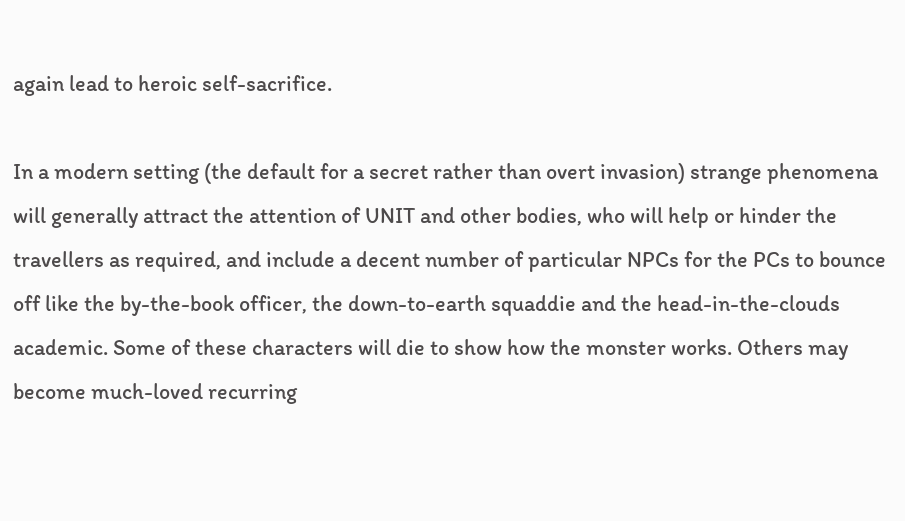again lead to heroic self-sacrifice.

In a modern setting (the default for a secret rather than overt invasion) strange phenomena will generally attract the attention of UNIT and other bodies, who will help or hinder the travellers as required, and include a decent number of particular NPCs for the PCs to bounce off like the by-the-book officer, the down-to-earth squaddie and the head-in-the-clouds academic. Some of these characters will die to show how the monster works. Others may become much-loved recurring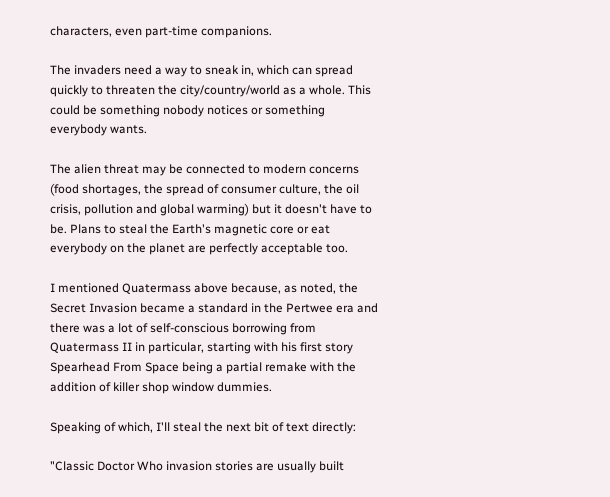characters, even part-time companions.

The invaders need a way to sneak in, which can spread quickly to threaten the city/country/world as a whole. This could be something nobody notices or something everybody wants.

The alien threat may be connected to modern concerns (food shortages, the spread of consumer culture, the oil crisis, pollution and global warming) but it doesn't have to be. Plans to steal the Earth's magnetic core or eat everybody on the planet are perfectly acceptable too.

I mentioned Quatermass above because, as noted, the Secret Invasion became a standard in the Pertwee era and there was a lot of self-conscious borrowing from Quatermass II in particular, starting with his first story Spearhead From Space being a partial remake with the addition of killer shop window dummies.

Speaking of which, I'll steal the next bit of text directly:

"Classic Doctor Who invasion stories are usually built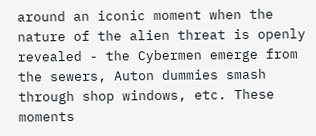around an iconic moment when the nature of the alien threat is openly revealed - the Cybermen emerge from the sewers, Auton dummies smash through shop windows, etc. These moments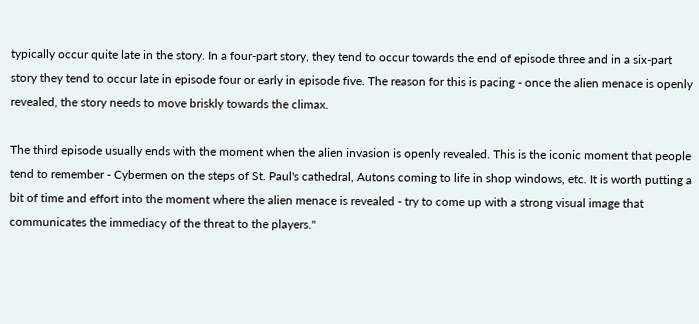typically occur quite late in the story. In a four-part story, they tend to occur towards the end of episode three and in a six-part story they tend to occur late in episode four or early in episode five. The reason for this is pacing - once the alien menace is openly revealed, the story needs to move briskly towards the climax.

The third episode usually ends with the moment when the alien invasion is openly revealed. This is the iconic moment that people tend to remember - Cybermen on the steps of St. Paul's cathedral, Autons coming to life in shop windows, etc. It is worth putting a bit of time and effort into the moment where the alien menace is revealed - try to come up with a strong visual image that communicates the immediacy of the threat to the players."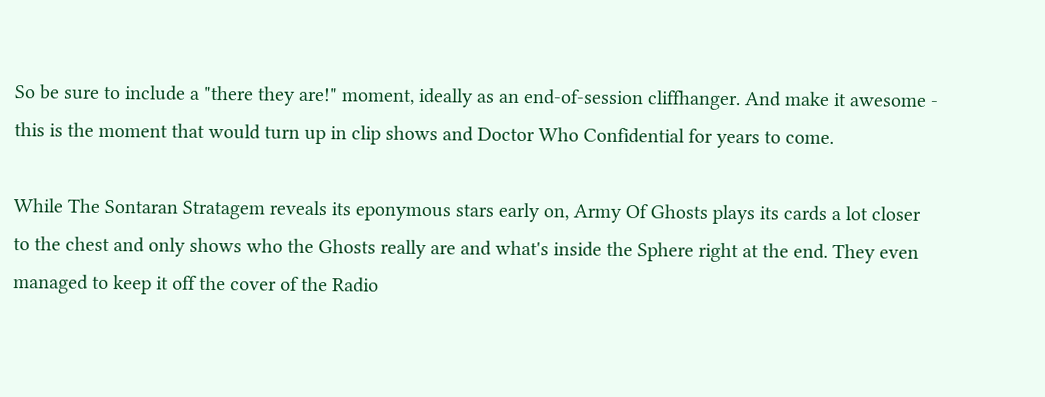So be sure to include a "there they are!" moment, ideally as an end-of-session cliffhanger. And make it awesome - this is the moment that would turn up in clip shows and Doctor Who Confidential for years to come.

While The Sontaran Stratagem reveals its eponymous stars early on, Army Of Ghosts plays its cards a lot closer to the chest and only shows who the Ghosts really are and what's inside the Sphere right at the end. They even managed to keep it off the cover of the Radio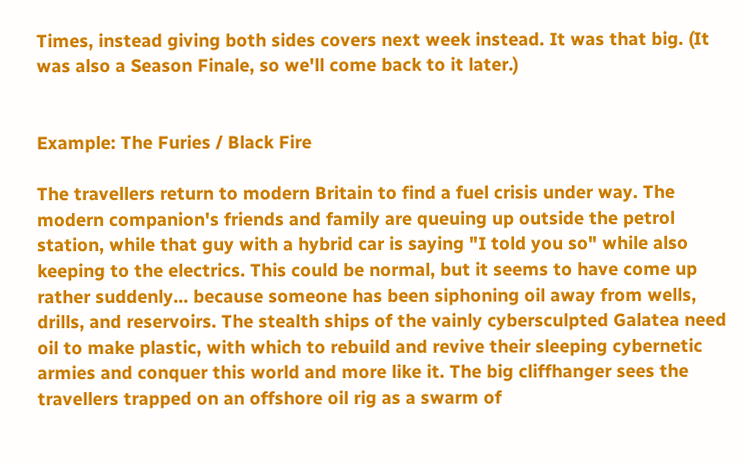Times, instead giving both sides covers next week instead. It was that big. (It was also a Season Finale, so we'll come back to it later.)


Example: The Furies / Black Fire

The travellers return to modern Britain to find a fuel crisis under way. The modern companion's friends and family are queuing up outside the petrol station, while that guy with a hybrid car is saying "I told you so" while also keeping to the electrics. This could be normal, but it seems to have come up rather suddenly... because someone has been siphoning oil away from wells, drills, and reservoirs. The stealth ships of the vainly cybersculpted Galatea need oil to make plastic, with which to rebuild and revive their sleeping cybernetic armies and conquer this world and more like it. The big cliffhanger sees the travellers trapped on an offshore oil rig as a swarm of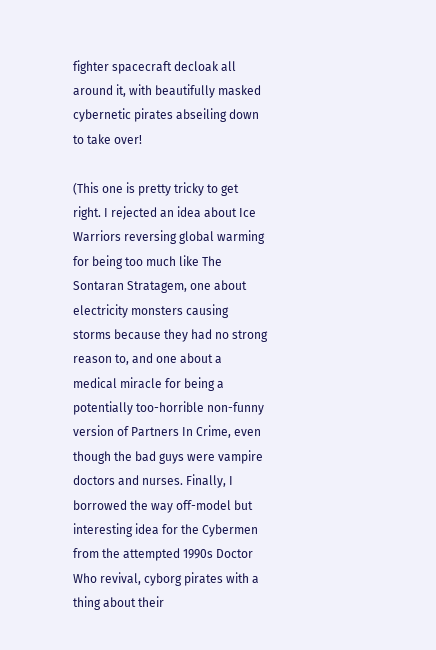fighter spacecraft decloak all around it, with beautifully masked cybernetic pirates abseiling down to take over!

(This one is pretty tricky to get right. I rejected an idea about Ice Warriors reversing global warming for being too much like The Sontaran Stratagem, one about electricity monsters causing storms because they had no strong reason to, and one about a medical miracle for being a potentially too-horrible non-funny version of Partners In Crime, even though the bad guys were vampire doctors and nurses. Finally, I borrowed the way off-model but interesting idea for the Cybermen from the attempted 1990s Doctor Who revival, cyborg pirates with a thing about their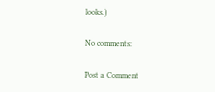looks.)

No comments:

Post a Comment